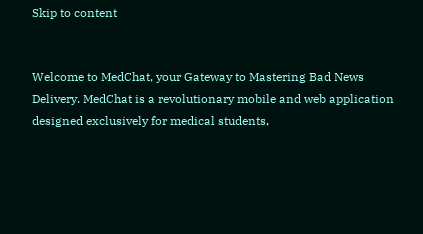Skip to content


Welcome to MedChat, your Gateway to Mastering Bad News Delivery. MedChat is a revolutionary mobile and web application designed exclusively for medical students,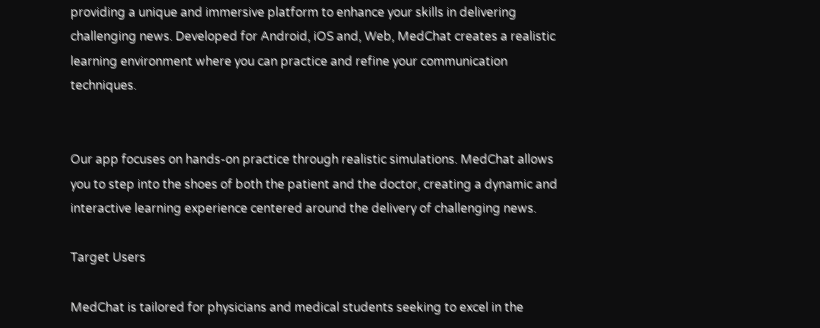providing a unique and immersive platform to enhance your skills in delivering challenging news. Developed for Android, iOS and, Web, MedChat creates a realistic learning environment where you can practice and refine your communication techniques.


Our app focuses on hands-on practice through realistic simulations. MedChat allows you to step into the shoes of both the patient and the doctor, creating a dynamic and interactive learning experience centered around the delivery of challenging news.

Target Users

MedChat is tailored for physicians and medical students seeking to excel in the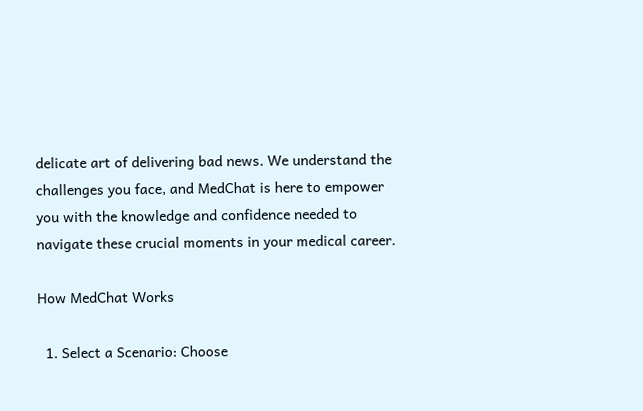delicate art of delivering bad news. We understand the challenges you face, and MedChat is here to empower you with the knowledge and confidence needed to navigate these crucial moments in your medical career.

How MedChat Works

  1. Select a Scenario: Choose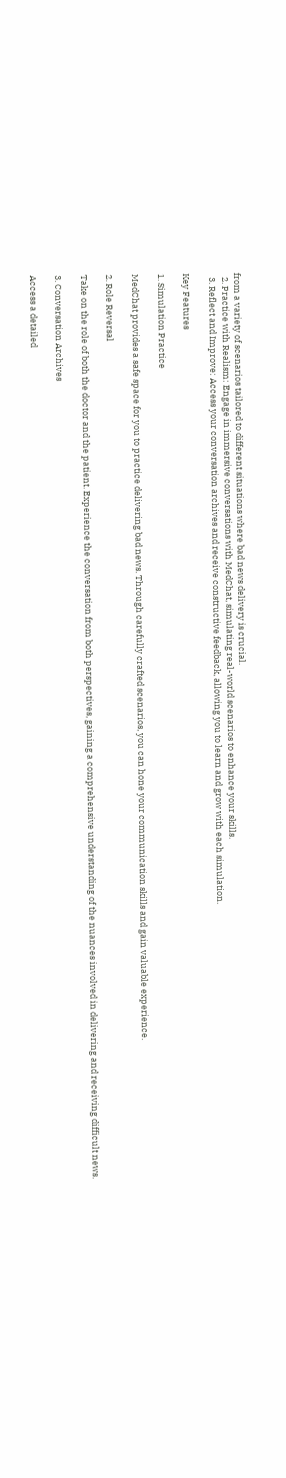from a variety of scenarios tailored to different situations where bad news delivery is crucial.
  2. Practice with Realism: Engage in immersive conversations with MedChat, simulating real-world scenarios to enhance your skills.
  3. Reflect and Improve: Access your conversation archives and receive constructive feedback, allowing you to learn and grow with each simulation.

Key Features

1. Simulation Practice

MedChat provides a safe space for you to practice delivering bad news. Through carefully crafted scenarios, you can hone your communication skills and gain valuable experience.

2. Role Reversal

Take on the role of both the doctor and the patient. Experience the conversation from both perspectives, gaining a comprehensive understanding of the nuances involved in delivering and receiving difficult news.

3. Conversation Archives

Access a detailed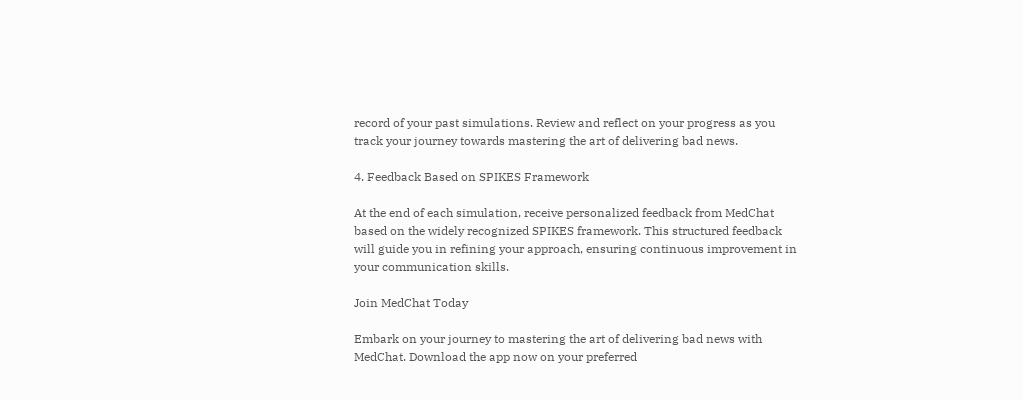record of your past simulations. Review and reflect on your progress as you track your journey towards mastering the art of delivering bad news.

4. Feedback Based on SPIKES Framework

At the end of each simulation, receive personalized feedback from MedChat based on the widely recognized SPIKES framework. This structured feedback will guide you in refining your approach, ensuring continuous improvement in your communication skills.

Join MedChat Today

Embark on your journey to mastering the art of delivering bad news with MedChat. Download the app now on your preferred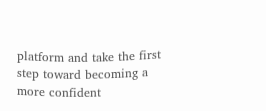platform and take the first step toward becoming a more confident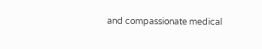and compassionate medical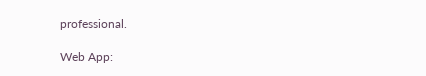professional.

Web App: